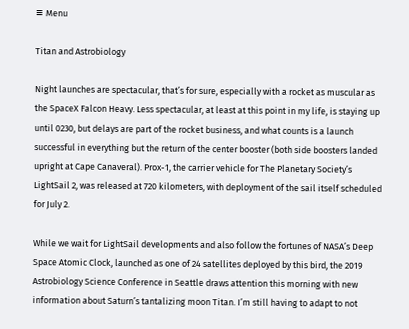≡ Menu

Titan and Astrobiology

Night launches are spectacular, that’s for sure, especially with a rocket as muscular as the SpaceX Falcon Heavy. Less spectacular, at least at this point in my life, is staying up until 0230, but delays are part of the rocket business, and what counts is a launch successful in everything but the return of the center booster (both side boosters landed upright at Cape Canaveral). Prox-1, the carrier vehicle for The Planetary Society’s LightSail 2, was released at 720 kilometers, with deployment of the sail itself scheduled for July 2.

While we wait for LightSail developments and also follow the fortunes of NASA’s Deep Space Atomic Clock, launched as one of 24 satellites deployed by this bird, the 2019 Astrobiology Science Conference in Seattle draws attention this morning with new information about Saturn’s tantalizing moon Titan. I’m still having to adapt to not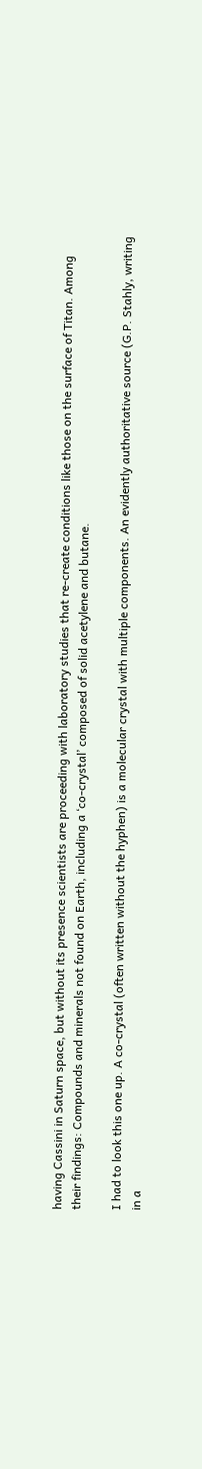having Cassini in Saturn space, but without its presence scientists are proceeding with laboratory studies that re-create conditions like those on the surface of Titan. Among their findings: Compounds and minerals not found on Earth, including a ‘co-crystal’ composed of solid acetylene and butane.

I had to look this one up. A co-crystal (often written without the hyphen) is a molecular crystal with multiple components. An evidently authoritative source (G.P. Stahly, writing in a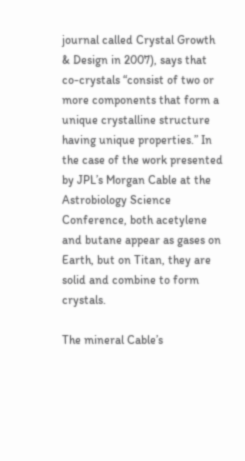journal called Crystal Growth & Design in 2007), says that co-crystals “consist of two or more components that form a unique crystalline structure having unique properties.” In the case of the work presented by JPL’s Morgan Cable at the Astrobiology Science Conference, both acetylene and butane appear as gases on Earth, but on Titan, they are solid and combine to form crystals.

The mineral Cable’s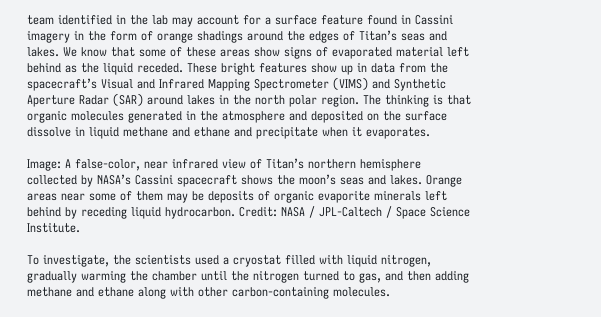team identified in the lab may account for a surface feature found in Cassini imagery in the form of orange shadings around the edges of Titan’s seas and lakes. We know that some of these areas show signs of evaporated material left behind as the liquid receded. These bright features show up in data from the spacecraft’s Visual and Infrared Mapping Spectrometer (VIMS) and Synthetic Aperture Radar (SAR) around lakes in the north polar region. The thinking is that organic molecules generated in the atmosphere and deposited on the surface dissolve in liquid methane and ethane and precipitate when it evaporates.

Image: A false-color, near infrared view of Titan’s northern hemisphere collected by NASA’s Cassini spacecraft shows the moon’s seas and lakes. Orange areas near some of them may be deposits of organic evaporite minerals left behind by receding liquid hydrocarbon. Credit: NASA / JPL-Caltech / Space Science Institute.

To investigate, the scientists used a cryostat filled with liquid nitrogen, gradually warming the chamber until the nitrogen turned to gas, and then adding methane and ethane along with other carbon-containing molecules.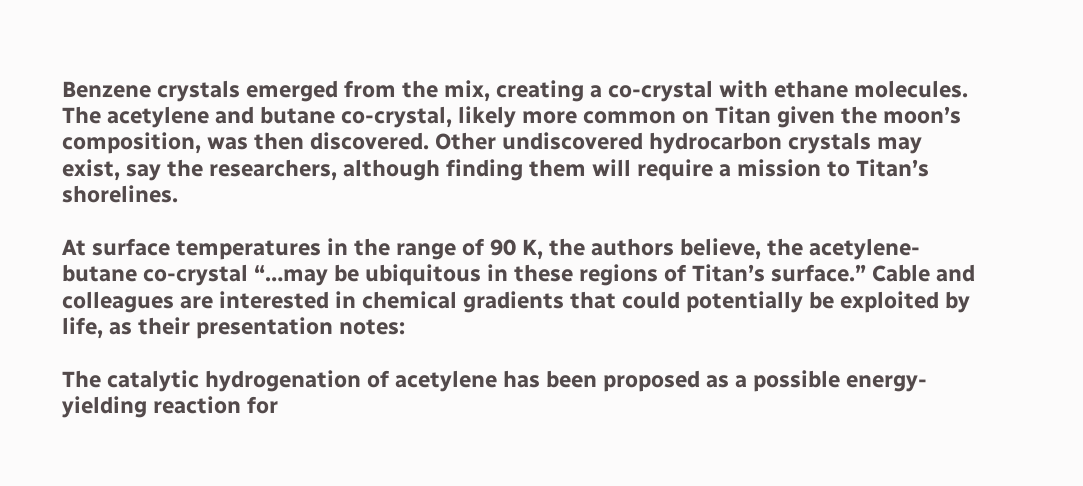Benzene crystals emerged from the mix, creating a co-crystal with ethane molecules. The acetylene and butane co-crystal, likely more common on Titan given the moon’s composition, was then discovered. Other undiscovered hydrocarbon crystals may exist, say the researchers, although finding them will require a mission to Titan’s shorelines.

At surface temperatures in the range of 90 K, the authors believe, the acetylene-butane co-crystal “…may be ubiquitous in these regions of Titan’s surface.” Cable and colleagues are interested in chemical gradients that could potentially be exploited by life, as their presentation notes:

The catalytic hydrogenation of acetylene has been proposed as a possible energy-yielding reaction for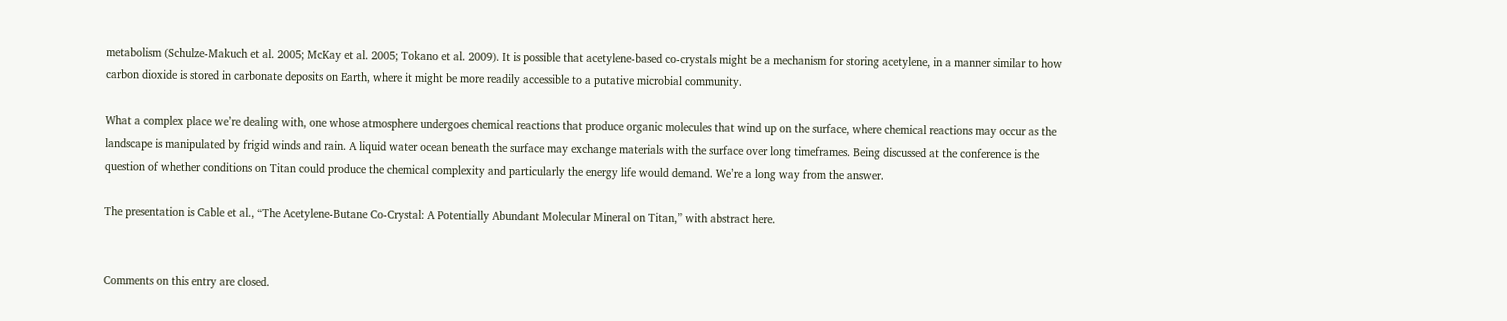metabolism (Schulze-Makuch et al. 2005; McKay et al. 2005; Tokano et al. 2009). It is possible that acetylene-based co-crystals might be a mechanism for storing acetylene, in a manner similar to how carbon dioxide is stored in carbonate deposits on Earth, where it might be more readily accessible to a putative microbial community.

What a complex place we’re dealing with, one whose atmosphere undergoes chemical reactions that produce organic molecules that wind up on the surface, where chemical reactions may occur as the landscape is manipulated by frigid winds and rain. A liquid water ocean beneath the surface may exchange materials with the surface over long timeframes. Being discussed at the conference is the question of whether conditions on Titan could produce the chemical complexity and particularly the energy life would demand. We’re a long way from the answer.

The presentation is Cable et al., “The Acetylene-Butane Co-Crystal: A Potentially Abundant Molecular Mineral on Titan,” with abstract here.


Comments on this entry are closed.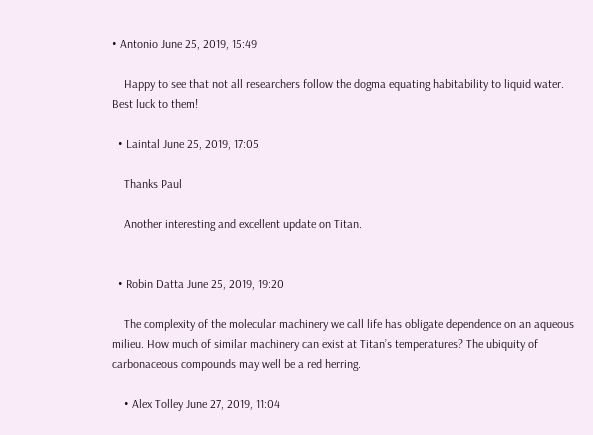• Antonio June 25, 2019, 15:49

    Happy to see that not all researchers follow the dogma equating habitability to liquid water. Best luck to them!

  • Laintal June 25, 2019, 17:05

    Thanks Paul

    Another interesting and excellent update on Titan.


  • Robin Datta June 25, 2019, 19:20

    The complexity of the molecular machinery we call life has obligate dependence on an aqueous milieu. How much of similar machinery can exist at Titan’s temperatures? The ubiquity of carbonaceous compounds may well be a red herring.

    • Alex Tolley June 27, 2019, 11:04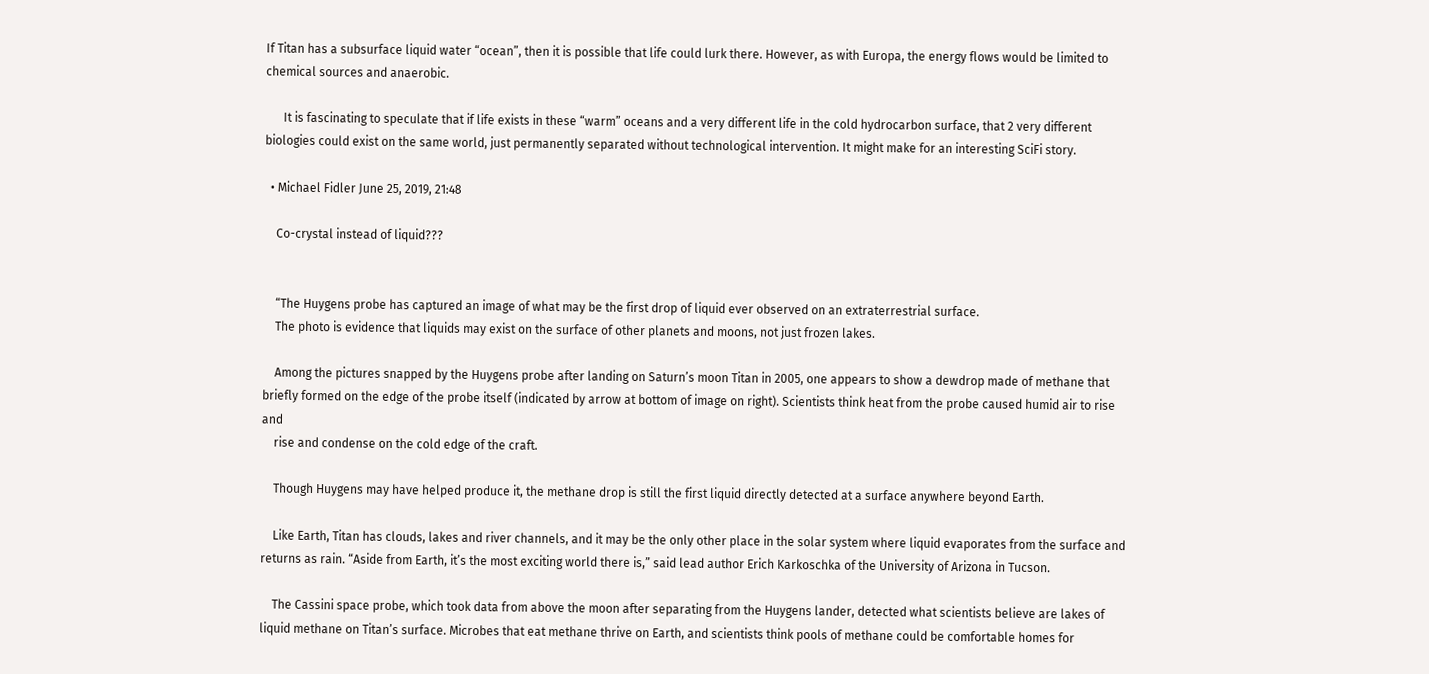If Titan has a subsurface liquid water “ocean”, then it is possible that life could lurk there. However, as with Europa, the energy flows would be limited to chemical sources and anaerobic.

      It is fascinating to speculate that if life exists in these “warm” oceans and a very different life in the cold hydrocarbon surface, that 2 very different biologies could exist on the same world, just permanently separated without technological intervention. It might make for an interesting SciFi story.

  • Michael Fidler June 25, 2019, 21:48

    Co-crystal instead of liquid???


    “The Huygens probe has captured an image of what may be the first drop of liquid ever observed on an extraterrestrial surface.
    The photo is evidence that liquids may exist on the surface of other planets and moons, not just frozen lakes.

    Among the pictures snapped by the Huygens probe after landing on Saturn’s moon Titan in 2005, one appears to show a dewdrop made of methane that briefly formed on the edge of the probe itself (indicated by arrow at bottom of image on right). Scientists think heat from the probe caused humid air to rise and
    rise and condense on the cold edge of the craft.

    Though Huygens may have helped produce it, the methane drop is still the first liquid directly detected at a surface anywhere beyond Earth.

    Like Earth, Titan has clouds, lakes and river channels, and it may be the only other place in the solar system where liquid evaporates from the surface and returns as rain. “Aside from Earth, it’s the most exciting world there is,” said lead author Erich Karkoschka of the University of Arizona in Tucson.

    The Cassini space probe, which took data from above the moon after separating from the Huygens lander, detected what scientists believe are lakes of liquid methane on Titan’s surface. Microbes that eat methane thrive on Earth, and scientists think pools of methane could be comfortable homes for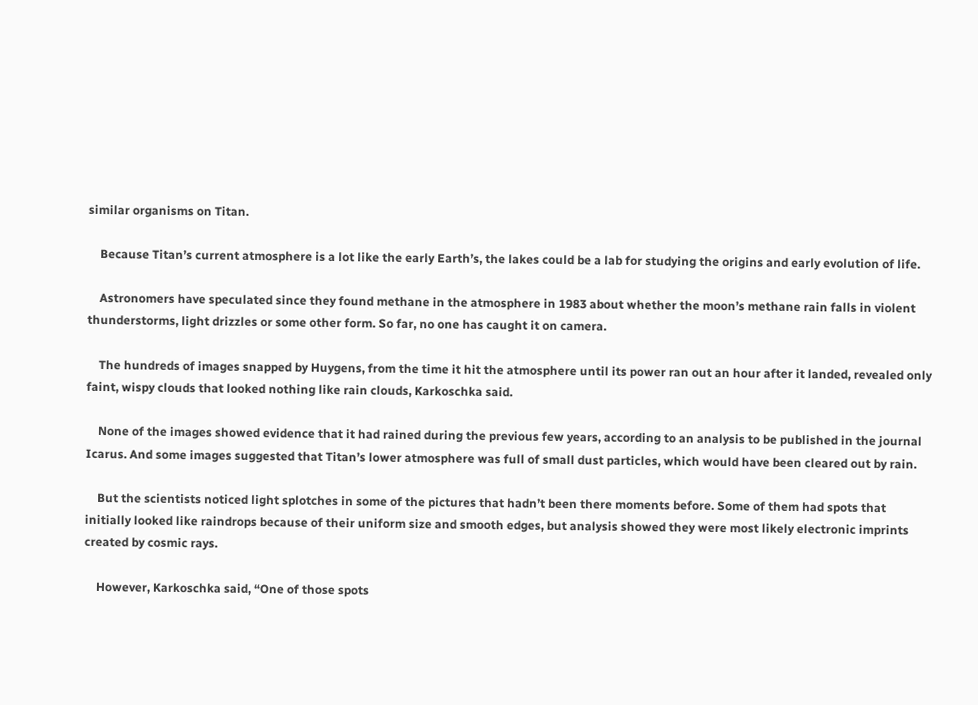similar organisms on Titan.

    Because Titan’s current atmosphere is a lot like the early Earth’s, the lakes could be a lab for studying the origins and early evolution of life.

    Astronomers have speculated since they found methane in the atmosphere in 1983 about whether the moon’s methane rain falls in violent thunderstorms, light drizzles or some other form. So far, no one has caught it on camera.

    The hundreds of images snapped by Huygens, from the time it hit the atmosphere until its power ran out an hour after it landed, revealed only faint, wispy clouds that looked nothing like rain clouds, Karkoschka said.

    None of the images showed evidence that it had rained during the previous few years, according to an analysis to be published in the journal Icarus. And some images suggested that Titan’s lower atmosphere was full of small dust particles, which would have been cleared out by rain.

    But the scientists noticed light splotches in some of the pictures that hadn’t been there moments before. Some of them had spots that initially looked like raindrops because of their uniform size and smooth edges, but analysis showed they were most likely electronic imprints created by cosmic rays.

    However, Karkoschka said, “One of those spots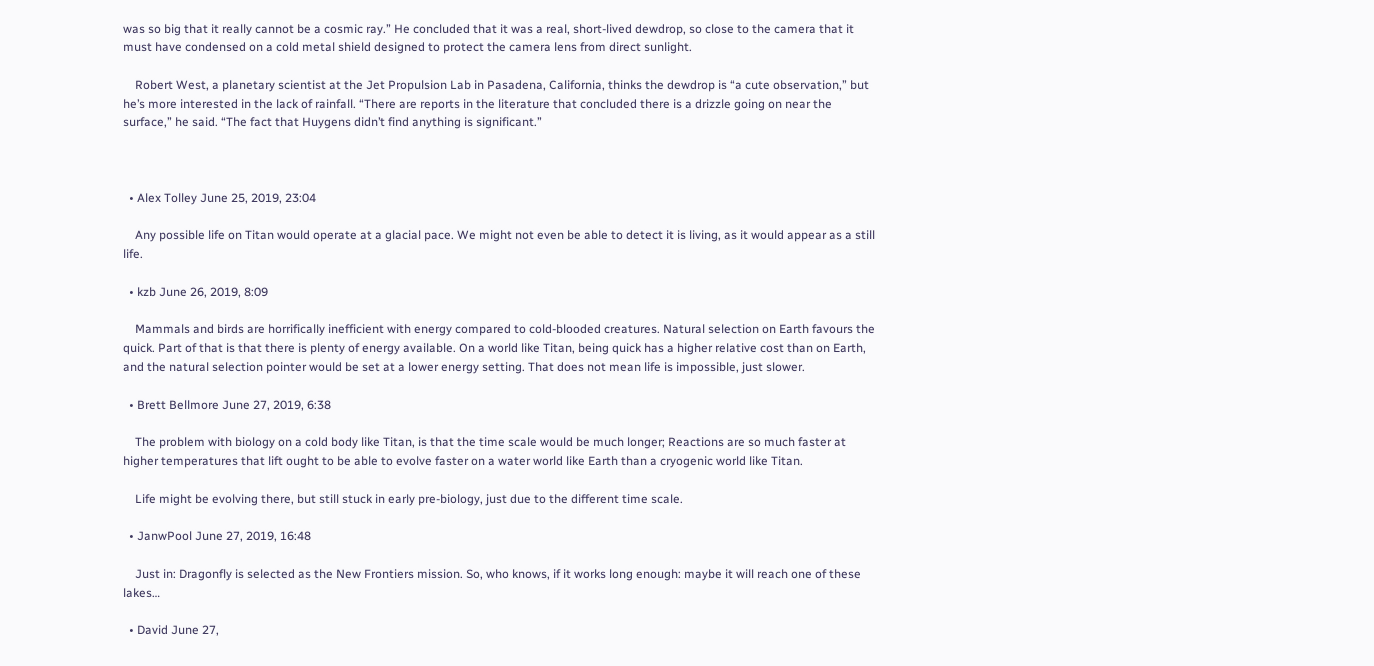was so big that it really cannot be a cosmic ray.” He concluded that it was a real, short-lived dewdrop, so close to the camera that it must have condensed on a cold metal shield designed to protect the camera lens from direct sunlight.

    Robert West, a planetary scientist at the Jet Propulsion Lab in Pasadena, California, thinks the dewdrop is “a cute observation,” but he’s more interested in the lack of rainfall. “There are reports in the literature that concluded there is a drizzle going on near the surface,” he said. “The fact that Huygens didn’t find anything is significant.”



  • Alex Tolley June 25, 2019, 23:04

    Any possible life on Titan would operate at a glacial pace. We might not even be able to detect it is living, as it would appear as a still life.

  • kzb June 26, 2019, 8:09

    Mammals and birds are horrifically inefficient with energy compared to cold-blooded creatures. Natural selection on Earth favours the quick. Part of that is that there is plenty of energy available. On a world like Titan, being quick has a higher relative cost than on Earth, and the natural selection pointer would be set at a lower energy setting. That does not mean life is impossible, just slower.

  • Brett Bellmore June 27, 2019, 6:38

    The problem with biology on a cold body like Titan, is that the time scale would be much longer; Reactions are so much faster at higher temperatures that lift ought to be able to evolve faster on a water world like Earth than a cryogenic world like Titan.

    Life might be evolving there, but still stuck in early pre-biology, just due to the different time scale.

  • JanwPool June 27, 2019, 16:48

    Just in: Dragonfly is selected as the New Frontiers mission. So, who knows, if it works long enough: maybe it will reach one of these lakes…

  • David June 27,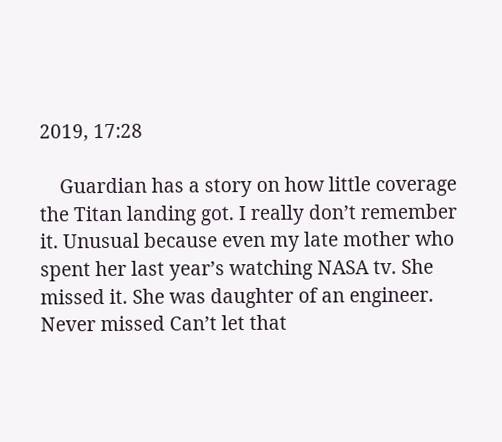2019, 17:28

    Guardian has a story on how little coverage the Titan landing got. I really don’t remember it. Unusual because even my late mother who spent her last year’s watching NASA tv. She missed it. She was daughter of an engineer. Never missed Can’t let that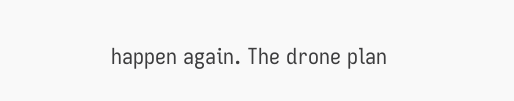happen again. The drone plan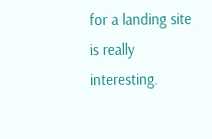for a landing site is really interesting.